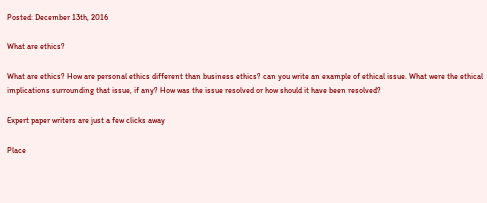Posted: December 13th, 2016

What are ethics?

What are ethics? How are personal ethics different than business ethics? can you write an example of ethical issue. What were the ethical implications surrounding that issue, if any? How was the issue resolved or how should it have been resolved?

Expert paper writers are just a few clicks away

Place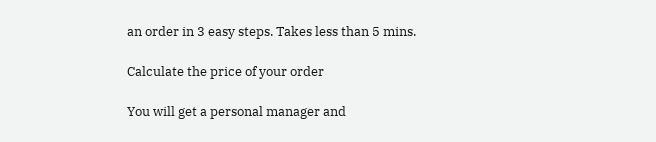an order in 3 easy steps. Takes less than 5 mins.

Calculate the price of your order

You will get a personal manager and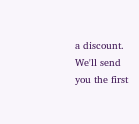a discount.
We'll send you the first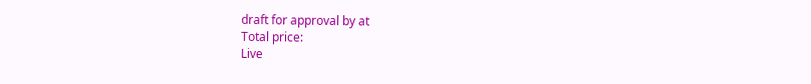draft for approval by at
Total price:
Live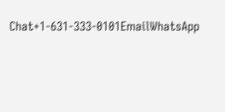Chat+1-631-333-0101EmailWhatsApp